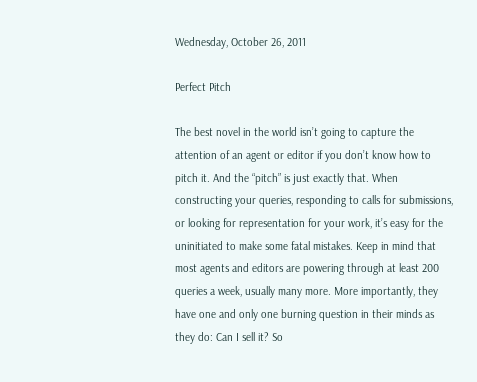Wednesday, October 26, 2011

Perfect Pitch

The best novel in the world isn’t going to capture the attention of an agent or editor if you don’t know how to pitch it. And the “pitch” is just exactly that. When constructing your queries, responding to calls for submissions, or looking for representation for your work, it’s easy for the uninitiated to make some fatal mistakes. Keep in mind that most agents and editors are powering through at least 200 queries a week, usually many more. More importantly, they have one and only one burning question in their minds as they do: Can I sell it? So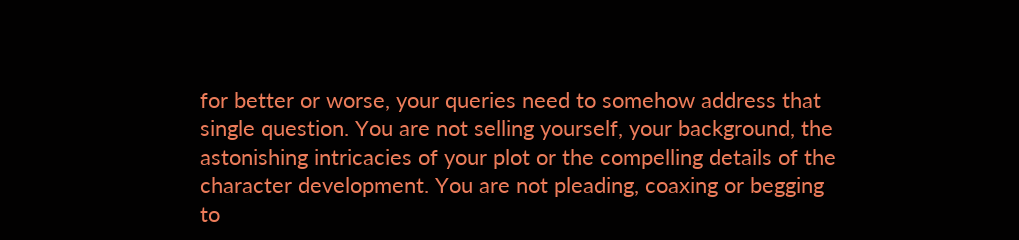for better or worse, your queries need to somehow address that single question. You are not selling yourself, your background, the astonishing intricacies of your plot or the compelling details of the character development. You are not pleading, coaxing or begging to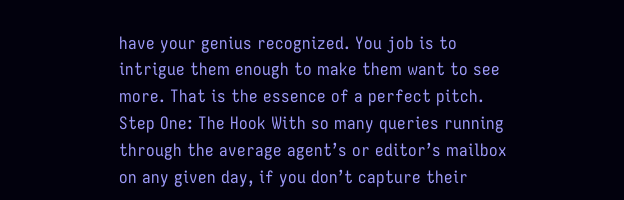have your genius recognized. You job is to intrigue them enough to make them want to see more. That is the essence of a perfect pitch. Step One: The Hook With so many queries running through the average agent’s or editor’s mailbox on any given day, if you don’t capture their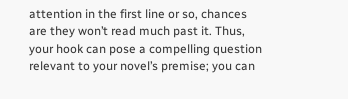attention in the first line or so, chances are they won’t read much past it. Thus, your hook can pose a compelling question relevant to your novel’s premise; you can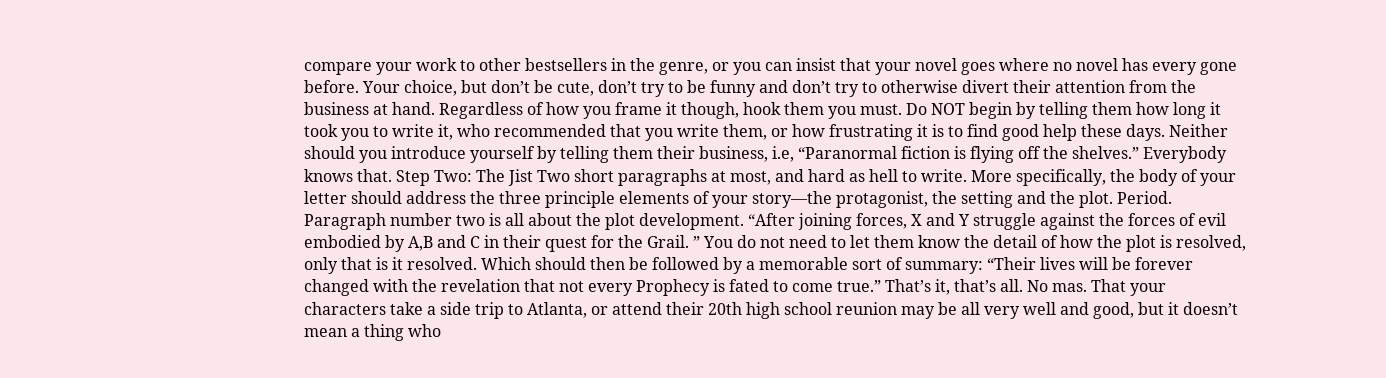compare your work to other bestsellers in the genre, or you can insist that your novel goes where no novel has every gone before. Your choice, but don’t be cute, don’t try to be funny and don’t try to otherwise divert their attention from the business at hand. Regardless of how you frame it though, hook them you must. Do NOT begin by telling them how long it took you to write it, who recommended that you write them, or how frustrating it is to find good help these days. Neither should you introduce yourself by telling them their business, i.e, “Paranormal fiction is flying off the shelves.” Everybody knows that. Step Two: The Jist Two short paragraphs at most, and hard as hell to write. More specifically, the body of your letter should address the three principle elements of your story—the protagonist, the setting and the plot. Period. Paragraph number two is all about the plot development. “After joining forces, X and Y struggle against the forces of evil embodied by A,B and C in their quest for the Grail. ” You do not need to let them know the detail of how the plot is resolved, only that is it resolved. Which should then be followed by a memorable sort of summary: “Their lives will be forever changed with the revelation that not every Prophecy is fated to come true.” That’s it, that’s all. No mas. That your characters take a side trip to Atlanta, or attend their 20th high school reunion may be all very well and good, but it doesn’t mean a thing who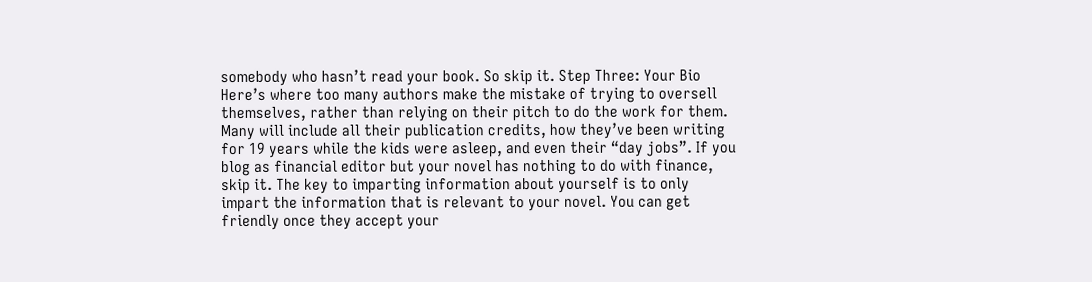somebody who hasn’t read your book. So skip it. Step Three: Your Bio Here’s where too many authors make the mistake of trying to oversell themselves, rather than relying on their pitch to do the work for them. Many will include all their publication credits, how they’ve been writing for 19 years while the kids were asleep, and even their “day jobs”. If you blog as financial editor but your novel has nothing to do with finance, skip it. The key to imparting information about yourself is to only impart the information that is relevant to your novel. You can get friendly once they accept your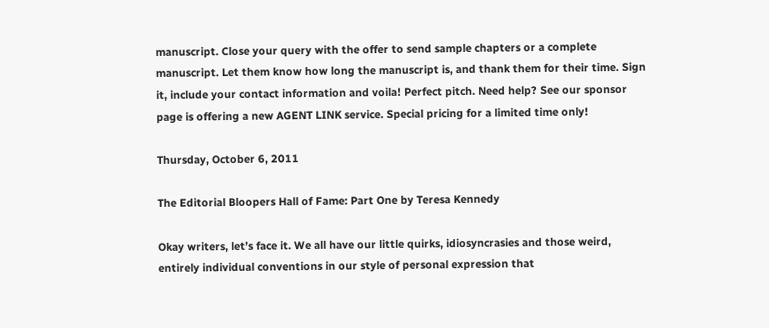manuscript. Close your query with the offer to send sample chapters or a complete manuscript. Let them know how long the manuscript is, and thank them for their time. Sign it, include your contact information and voila! Perfect pitch. Need help? See our sponsor page is offering a new AGENT LINK service. Special pricing for a limited time only!

Thursday, October 6, 2011

The Editorial Bloopers Hall of Fame: Part One by Teresa Kennedy

Okay writers, let’s face it. We all have our little quirks, idiosyncrasies and those weird, entirely individual conventions in our style of personal expression that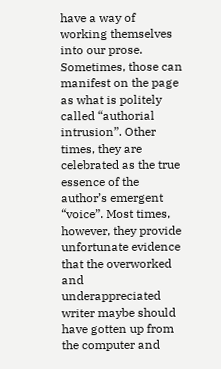have a way of working themselves into our prose.
Sometimes, those can manifest on the page as what is politely called “authorial intrusion”. Other times, they are celebrated as the true essence of the author’s emergent “voice”. Most times, however, they provide unfortunate evidence that the overworked and underappreciated writer maybe should have gotten up from the computer and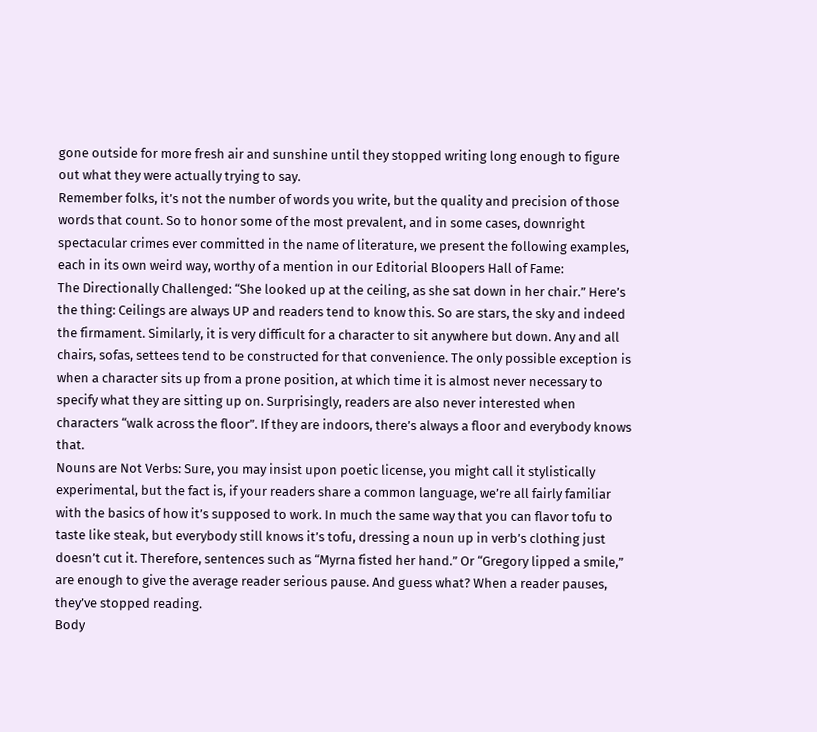gone outside for more fresh air and sunshine until they stopped writing long enough to figure out what they were actually trying to say.
Remember folks, it’s not the number of words you write, but the quality and precision of those words that count. So to honor some of the most prevalent, and in some cases, downright spectacular crimes ever committed in the name of literature, we present the following examples, each in its own weird way, worthy of a mention in our Editorial Bloopers Hall of Fame:
The Directionally Challenged: “She looked up at the ceiling, as she sat down in her chair.” Here’s the thing: Ceilings are always UP and readers tend to know this. So are stars, the sky and indeed the firmament. Similarly, it is very difficult for a character to sit anywhere but down. Any and all chairs, sofas, settees tend to be constructed for that convenience. The only possible exception is when a character sits up from a prone position, at which time it is almost never necessary to specify what they are sitting up on. Surprisingly, readers are also never interested when characters “walk across the floor”. If they are indoors, there’s always a floor and everybody knows that.
Nouns are Not Verbs: Sure, you may insist upon poetic license, you might call it stylistically experimental, but the fact is, if your readers share a common language, we’re all fairly familiar with the basics of how it’s supposed to work. In much the same way that you can flavor tofu to taste like steak, but everybody still knows it’s tofu, dressing a noun up in verb’s clothing just doesn’t cut it. Therefore, sentences such as “Myrna fisted her hand.” Or “Gregory lipped a smile,” are enough to give the average reader serious pause. And guess what? When a reader pauses, they’ve stopped reading.
Body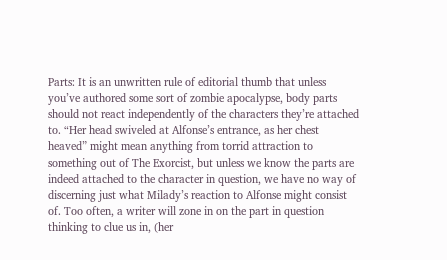Parts: It is an unwritten rule of editorial thumb that unless you’ve authored some sort of zombie apocalypse, body parts should not react independently of the characters they’re attached to. “Her head swiveled at Alfonse’s entrance, as her chest heaved” might mean anything from torrid attraction to something out of The Exorcist, but unless we know the parts are indeed attached to the character in question, we have no way of discerning just what Milady’s reaction to Alfonse might consist of. Too often, a writer will zone in on the part in question thinking to clue us in, (her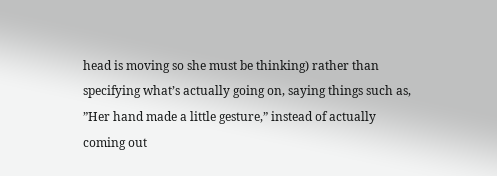head is moving so she must be thinking) rather than specifying what’s actually going on, saying things such as, ”Her hand made a little gesture,” instead of actually coming out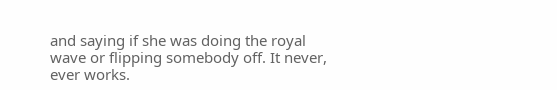and saying if she was doing the royal wave or flipping somebody off. It never, ever works.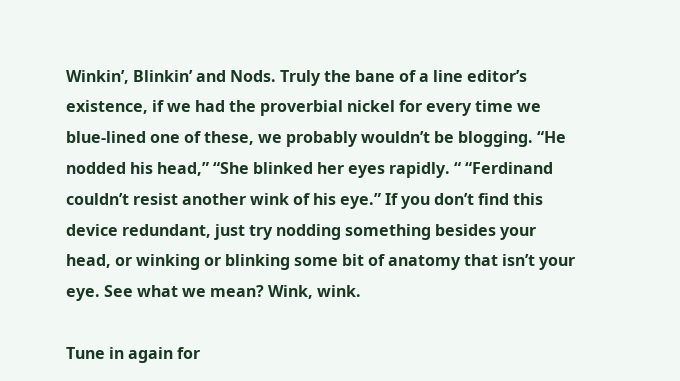Winkin’, Blinkin’ and Nods. Truly the bane of a line editor’s existence, if we had the proverbial nickel for every time we blue-lined one of these, we probably wouldn’t be blogging. “He nodded his head,” “She blinked her eyes rapidly. “ “Ferdinand couldn’t resist another wink of his eye.” If you don’t find this device redundant, just try nodding something besides your head, or winking or blinking some bit of anatomy that isn’t your eye. See what we mean? Wink, wink.

Tune in again for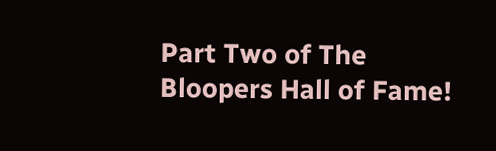Part Two of The Bloopers Hall of Fame!